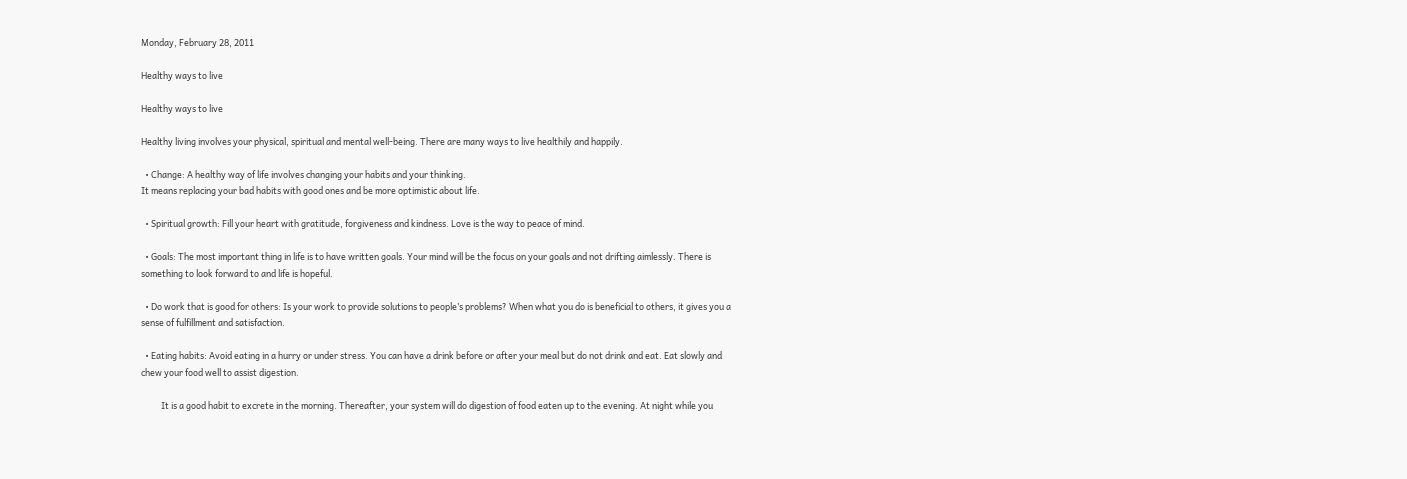Monday, February 28, 2011

Healthy ways to live

Healthy ways to live

Healthy living involves your physical, spiritual and mental well-being. There are many ways to live healthily and happily.

  • Change: A healthy way of life involves changing your habits and your thinking.
It means replacing your bad habits with good ones and be more optimistic about life.

  • Spiritual growth: Fill your heart with gratitude, forgiveness and kindness. Love is the way to peace of mind.

  • Goals: The most important thing in life is to have written goals. Your mind will be the focus on your goals and not drifting aimlessly. There is something to look forward to and life is hopeful.

  • Do work that is good for others: Is your work to provide solutions to people’s problems? When what you do is beneficial to others, it gives you a sense of fulfillment and satisfaction.

  • Eating habits: Avoid eating in a hurry or under stress. You can have a drink before or after your meal but do not drink and eat. Eat slowly and chew your food well to assist digestion.

          It is a good habit to excrete in the morning. Thereafter, your system will do digestion of food eaten up to the evening. At night while you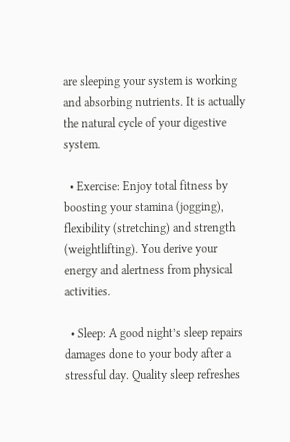are sleeping your system is working and absorbing nutrients. It is actually the natural cycle of your digestive system.

  • Exercise: Enjoy total fitness by boosting your stamina (jogging), flexibility (stretching) and strength (weightlifting). You derive your energy and alertness from physical activities.

  • Sleep: A good night’s sleep repairs damages done to your body after a stressful day. Quality sleep refreshes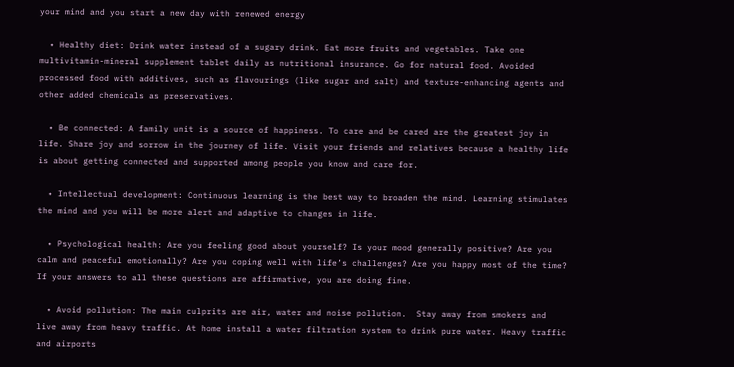your mind and you start a new day with renewed energy

  • Healthy diet: Drink water instead of a sugary drink. Eat more fruits and vegetables. Take one multivitamin-mineral supplement tablet daily as nutritional insurance. Go for natural food. Avoided processed food with additives, such as flavourings (like sugar and salt) and texture-enhancing agents and other added chemicals as preservatives.

  • Be connected: A family unit is a source of happiness. To care and be cared are the greatest joy in life. Share joy and sorrow in the journey of life. Visit your friends and relatives because a healthy life is about getting connected and supported among people you know and care for.

  • Intellectual development: Continuous learning is the best way to broaden the mind. Learning stimulates the mind and you will be more alert and adaptive to changes in life.

  • Psychological health: Are you feeling good about yourself? Is your mood generally positive? Are you calm and peaceful emotionally? Are you coping well with life’s challenges? Are you happy most of the time? If your answers to all these questions are affirmative, you are doing fine.

  • Avoid pollution: The main culprits are air, water and noise pollution.  Stay away from smokers and live away from heavy traffic. At home install a water filtration system to drink pure water. Heavy traffic and airports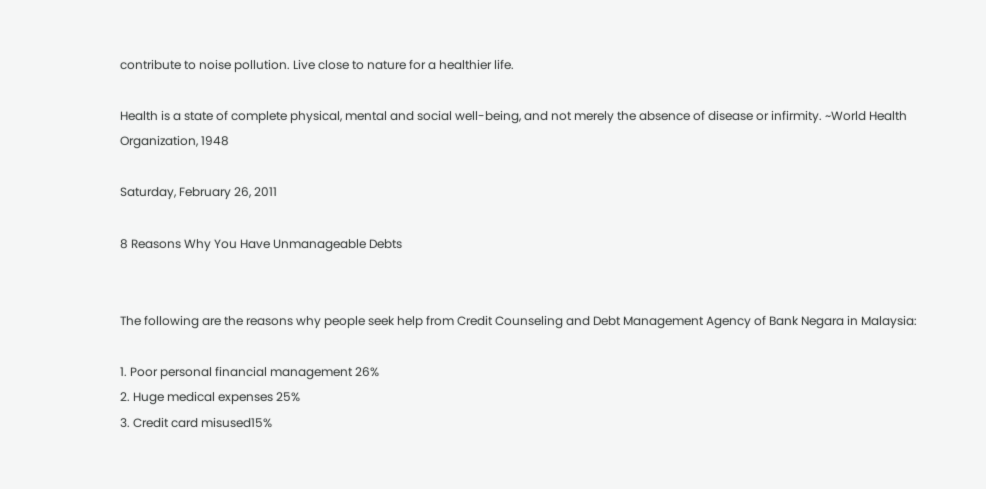contribute to noise pollution. Live close to nature for a healthier life.

Health is a state of complete physical, mental and social well-being, and not merely the absence of disease or infirmity. ~World Health Organization, 1948

Saturday, February 26, 2011

8 Reasons Why You Have Unmanageable Debts


The following are the reasons why people seek help from Credit Counseling and Debt Management Agency of Bank Negara in Malaysia:

1. Poor personal financial management 26%
2. Huge medical expenses 25%
3. Credit card misused15%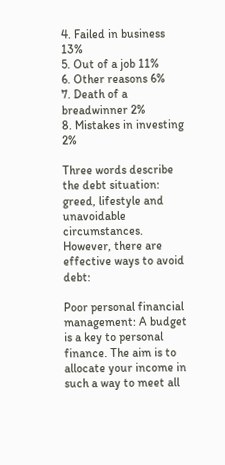4. Failed in business 13%
5. Out of a job 11%
6. Other reasons 6%
7. Death of a breadwinner 2%
8. Mistakes in investing 2%

Three words describe the debt situation: greed, lifestyle and unavoidable circumstances.
However, there are effective ways to avoid debt:

Poor personal financial management: A budget is a key to personal finance. The aim is to allocate your income in such a way to meet all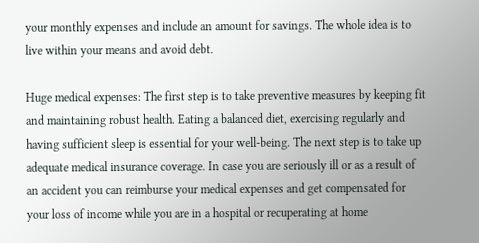your monthly expenses and include an amount for savings. The whole idea is to live within your means and avoid debt.

Huge medical expenses: The first step is to take preventive measures by keeping fit and maintaining robust health. Eating a balanced diet, exercising regularly and having sufficient sleep is essential for your well-being. The next step is to take up adequate medical insurance coverage. In case you are seriously ill or as a result of an accident you can reimburse your medical expenses and get compensated for your loss of income while you are in a hospital or recuperating at home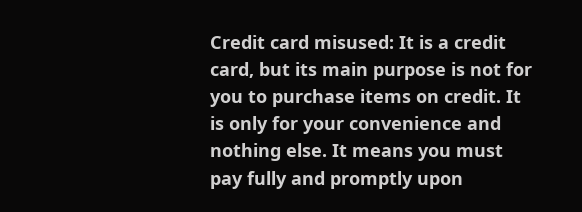Credit card misused: It is a credit card, but its main purpose is not for you to purchase items on credit. It is only for your convenience and nothing else. It means you must pay fully and promptly upon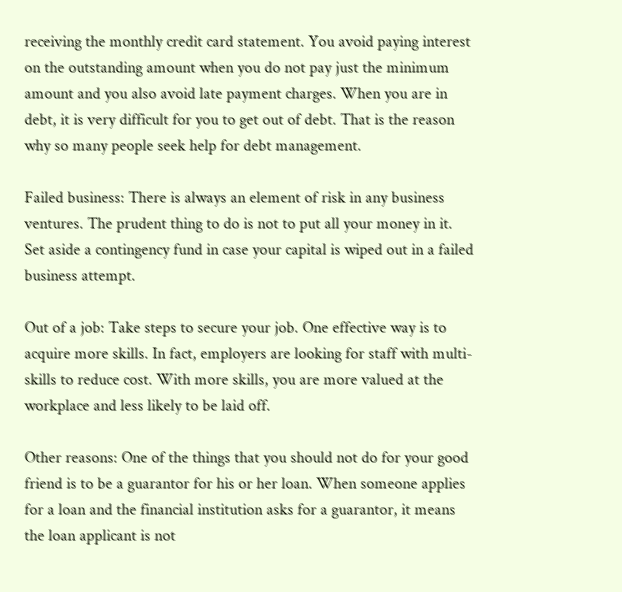receiving the monthly credit card statement. You avoid paying interest on the outstanding amount when you do not pay just the minimum amount and you also avoid late payment charges. When you are in debt, it is very difficult for you to get out of debt. That is the reason why so many people seek help for debt management.

Failed business: There is always an element of risk in any business ventures. The prudent thing to do is not to put all your money in it. Set aside a contingency fund in case your capital is wiped out in a failed business attempt.

Out of a job: Take steps to secure your job. One effective way is to acquire more skills. In fact, employers are looking for staff with multi-skills to reduce cost. With more skills, you are more valued at the workplace and less likely to be laid off.

Other reasons: One of the things that you should not do for your good friend is to be a guarantor for his or her loan. When someone applies for a loan and the financial institution asks for a guarantor, it means the loan applicant is not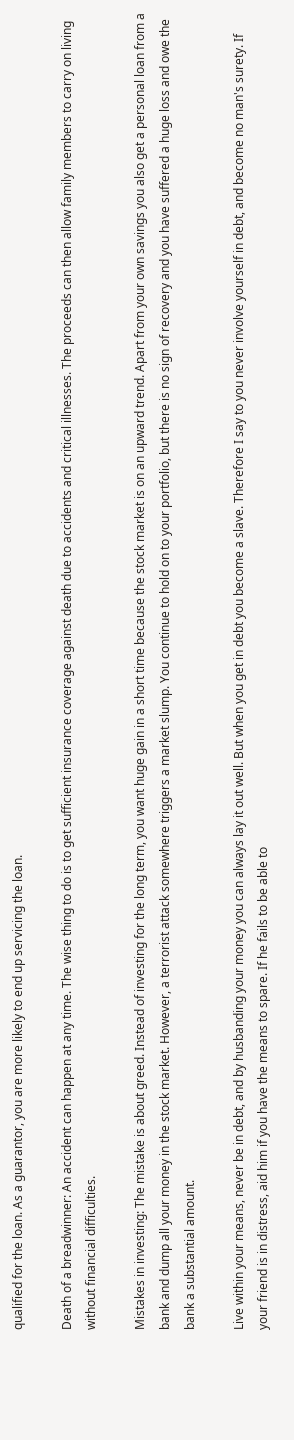qualified for the loan. As a guarantor, you are more likely to end up servicing the loan.

Death of a breadwinner: An accident can happen at any time. The wise thing to do is to get sufficient insurance coverage against death due to accidents and critical illnesses. The proceeds can then allow family members to carry on living without financial difficulties.

Mistakes in investing: The mistake is about greed. Instead of investing for the long term, you want huge gain in a short time because the stock market is on an upward trend. Apart from your own savings you also get a personal loan from a bank and dump all your money in the stock market. However, a terrorist attack somewhere triggers a market slump. You continue to hold on to your portfolio, but there is no sign of recovery and you have suffered a huge loss and owe the bank a substantial amount.

Live within your means, never be in debt, and by husbanding your money you can always lay it out well. But when you get in debt you become a slave. Therefore I say to you never involve yourself in debt, and become no man's surety. If your friend is in distress, aid him if you have the means to spare. If he fails to be able to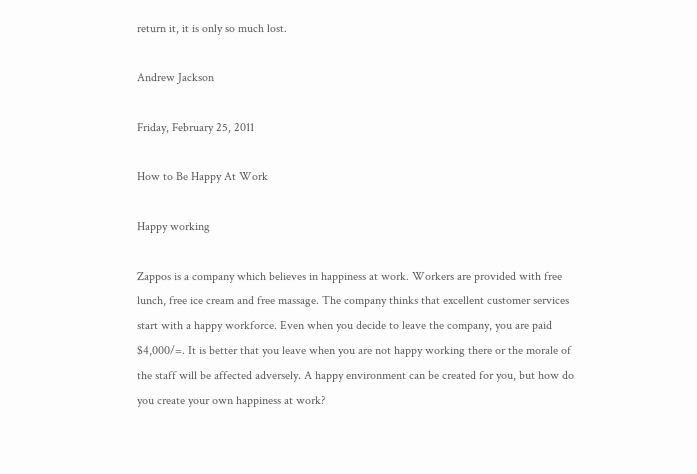return it, it is only so much lost.

Andrew Jackson

Friday, February 25, 2011

How to Be Happy At Work

Happy working

Zappos is a company which believes in happiness at work. Workers are provided with free lunch, free ice cream and free massage. The company thinks that excellent customer services start with a happy workforce. Even when you decide to leave the company, you are paid $4,000/=. It is better that you leave when you are not happy working there or the morale of the staff will be affected adversely. A happy environment can be created for you, but how do you create your own happiness at work?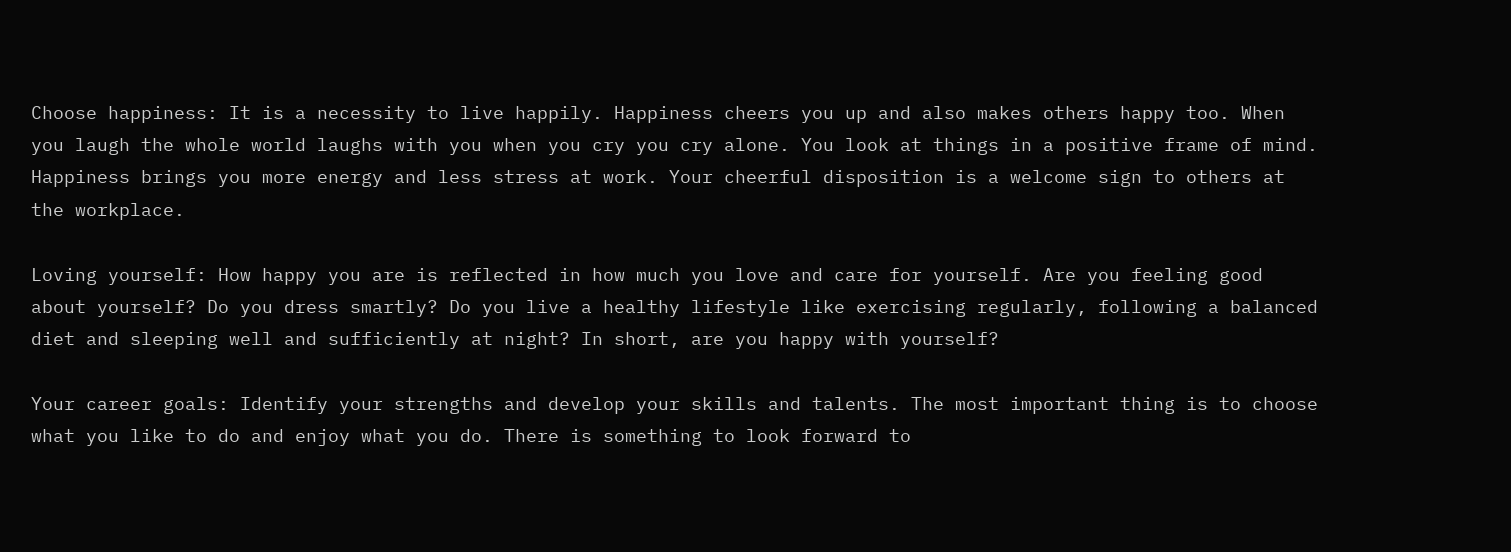Choose happiness: It is a necessity to live happily. Happiness cheers you up and also makes others happy too. When you laugh the whole world laughs with you when you cry you cry alone. You look at things in a positive frame of mind. Happiness brings you more energy and less stress at work. Your cheerful disposition is a welcome sign to others at the workplace.

Loving yourself: How happy you are is reflected in how much you love and care for yourself. Are you feeling good about yourself? Do you dress smartly? Do you live a healthy lifestyle like exercising regularly, following a balanced diet and sleeping well and sufficiently at night? In short, are you happy with yourself?

Your career goals: Identify your strengths and develop your skills and talents. The most important thing is to choose what you like to do and enjoy what you do. There is something to look forward to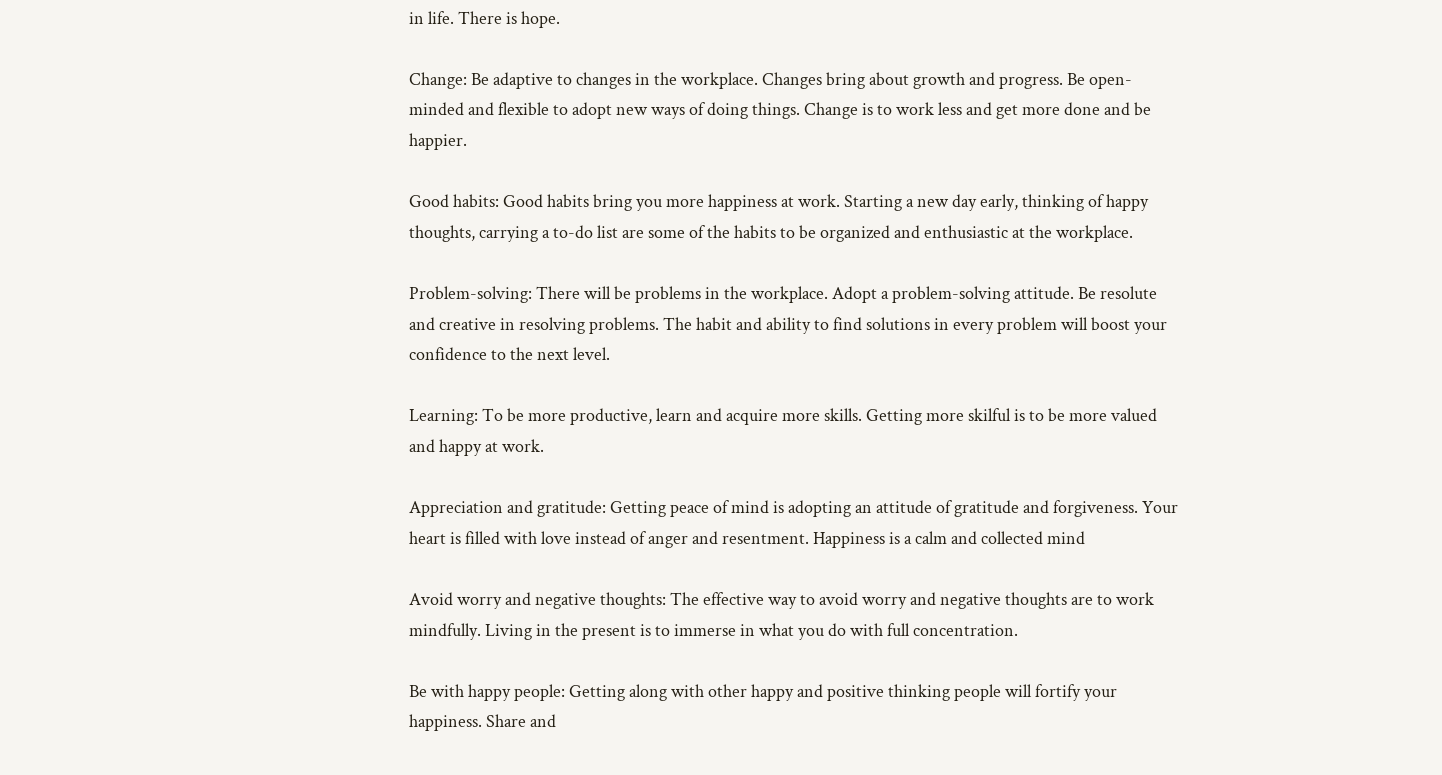in life. There is hope.

Change: Be adaptive to changes in the workplace. Changes bring about growth and progress. Be open-minded and flexible to adopt new ways of doing things. Change is to work less and get more done and be happier.

Good habits: Good habits bring you more happiness at work. Starting a new day early, thinking of happy thoughts, carrying a to-do list are some of the habits to be organized and enthusiastic at the workplace.

Problem-solving: There will be problems in the workplace. Adopt a problem-solving attitude. Be resolute and creative in resolving problems. The habit and ability to find solutions in every problem will boost your confidence to the next level.

Learning: To be more productive, learn and acquire more skills. Getting more skilful is to be more valued and happy at work.

Appreciation and gratitude: Getting peace of mind is adopting an attitude of gratitude and forgiveness. Your heart is filled with love instead of anger and resentment. Happiness is a calm and collected mind

Avoid worry and negative thoughts: The effective way to avoid worry and negative thoughts are to work mindfully. Living in the present is to immerse in what you do with full concentration.

Be with happy people: Getting along with other happy and positive thinking people will fortify your happiness. Share and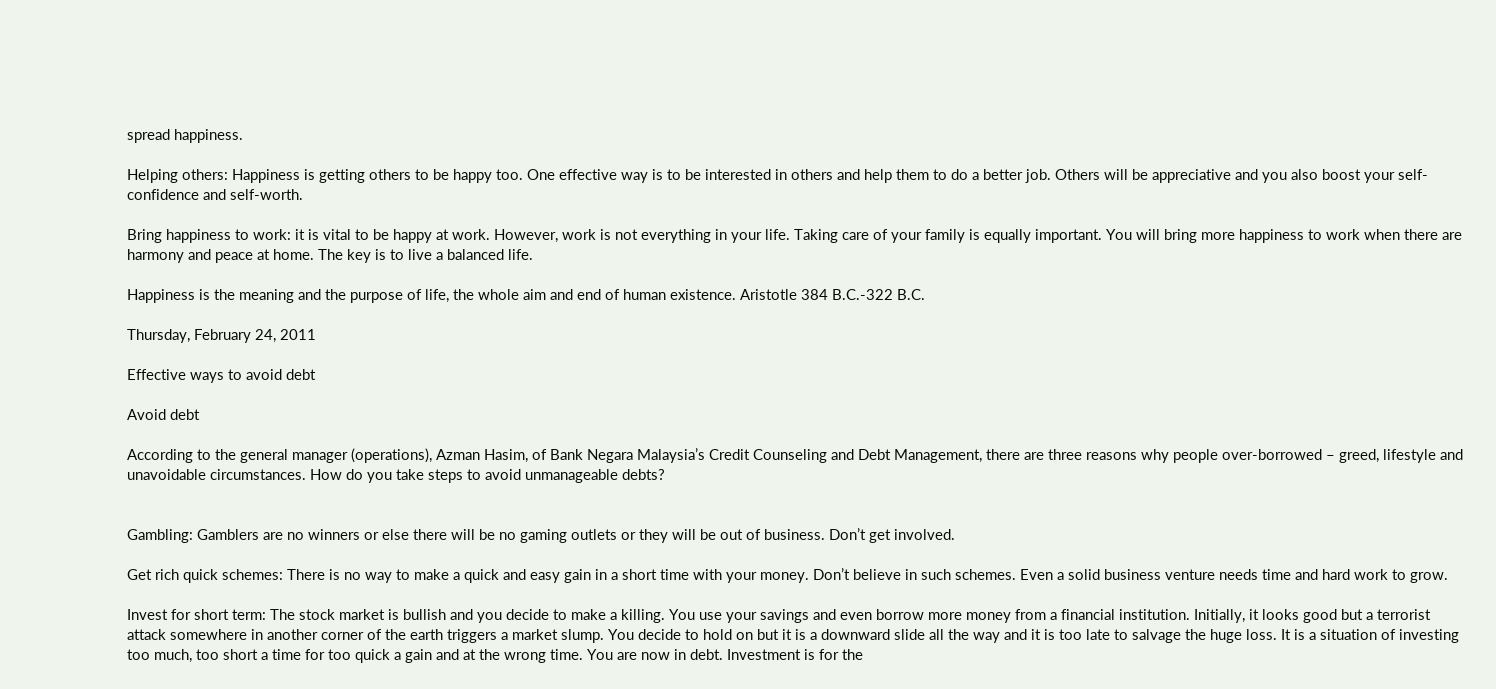spread happiness.

Helping others: Happiness is getting others to be happy too. One effective way is to be interested in others and help them to do a better job. Others will be appreciative and you also boost your self-confidence and self-worth.

Bring happiness to work: it is vital to be happy at work. However, work is not everything in your life. Taking care of your family is equally important. You will bring more happiness to work when there are harmony and peace at home. The key is to live a balanced life.

Happiness is the meaning and the purpose of life, the whole aim and end of human existence. Aristotle 384 B.C.-322 B.C.

Thursday, February 24, 2011

Effective ways to avoid debt

Avoid debt

According to the general manager (operations), Azman Hasim, of Bank Negara Malaysia’s Credit Counseling and Debt Management, there are three reasons why people over-borrowed – greed, lifestyle and unavoidable circumstances. How do you take steps to avoid unmanageable debts?


Gambling: Gamblers are no winners or else there will be no gaming outlets or they will be out of business. Don’t get involved.

Get rich quick schemes: There is no way to make a quick and easy gain in a short time with your money. Don’t believe in such schemes. Even a solid business venture needs time and hard work to grow.

Invest for short term: The stock market is bullish and you decide to make a killing. You use your savings and even borrow more money from a financial institution. Initially, it looks good but a terrorist attack somewhere in another corner of the earth triggers a market slump. You decide to hold on but it is a downward slide all the way and it is too late to salvage the huge loss. It is a situation of investing too much, too short a time for too quick a gain and at the wrong time. You are now in debt. Investment is for the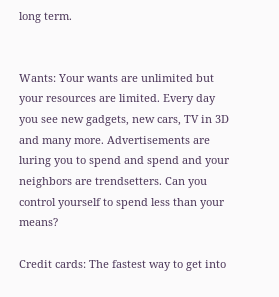long term.


Wants: Your wants are unlimited but your resources are limited. Every day you see new gadgets, new cars, TV in 3D and many more. Advertisements are luring you to spend and spend and your neighbors are trendsetters. Can you control yourself to spend less than your means?

Credit cards: The fastest way to get into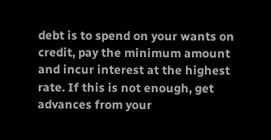debt is to spend on your wants on credit, pay the minimum amount and incur interest at the highest rate. If this is not enough, get advances from your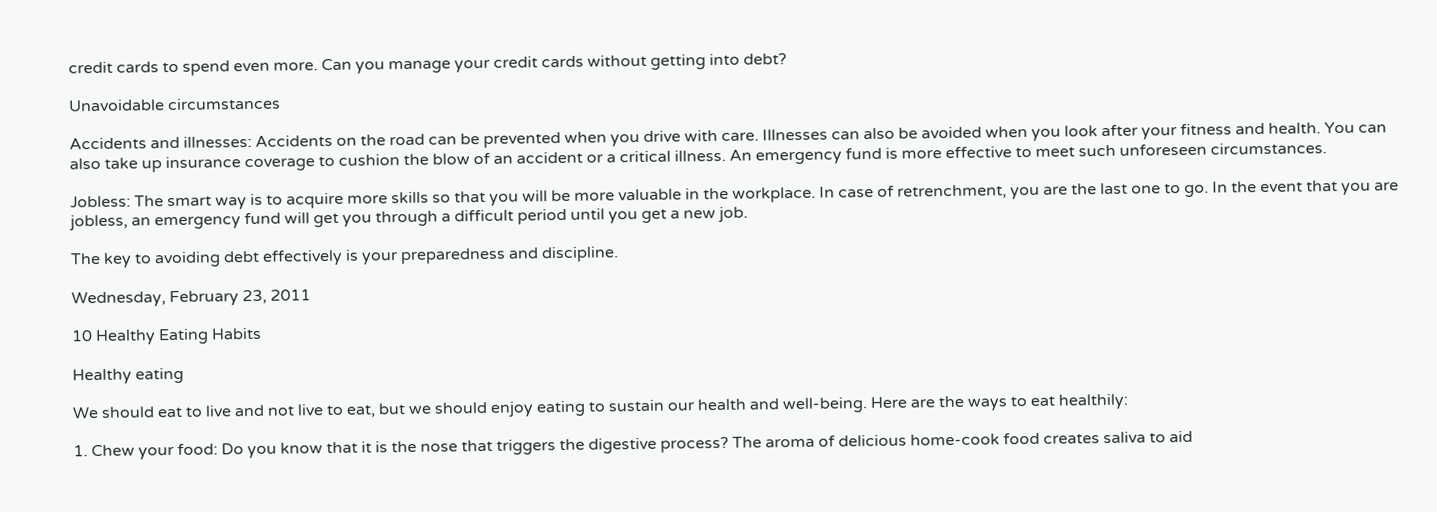credit cards to spend even more. Can you manage your credit cards without getting into debt?

Unavoidable circumstances

Accidents and illnesses: Accidents on the road can be prevented when you drive with care. Illnesses can also be avoided when you look after your fitness and health. You can also take up insurance coverage to cushion the blow of an accident or a critical illness. An emergency fund is more effective to meet such unforeseen circumstances.

Jobless: The smart way is to acquire more skills so that you will be more valuable in the workplace. In case of retrenchment, you are the last one to go. In the event that you are jobless, an emergency fund will get you through a difficult period until you get a new job.

The key to avoiding debt effectively is your preparedness and discipline.

Wednesday, February 23, 2011

10 Healthy Eating Habits

Healthy eating

We should eat to live and not live to eat, but we should enjoy eating to sustain our health and well-being. Here are the ways to eat healthily:

1. Chew your food: Do you know that it is the nose that triggers the digestive process? The aroma of delicious home-cook food creates saliva to aid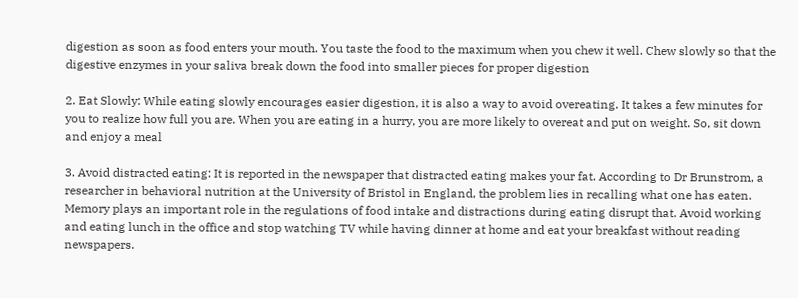digestion as soon as food enters your mouth. You taste the food to the maximum when you chew it well. Chew slowly so that the digestive enzymes in your saliva break down the food into smaller pieces for proper digestion

2. Eat Slowly: While eating slowly encourages easier digestion, it is also a way to avoid overeating. It takes a few minutes for you to realize how full you are. When you are eating in a hurry, you are more likely to overeat and put on weight. So, sit down and enjoy a meal

3. Avoid distracted eating: It is reported in the newspaper that distracted eating makes your fat. According to Dr Brunstrom, a researcher in behavioral nutrition at the University of Bristol in England, the problem lies in recalling what one has eaten. Memory plays an important role in the regulations of food intake and distractions during eating disrupt that. Avoid working and eating lunch in the office and stop watching TV while having dinner at home and eat your breakfast without reading newspapers.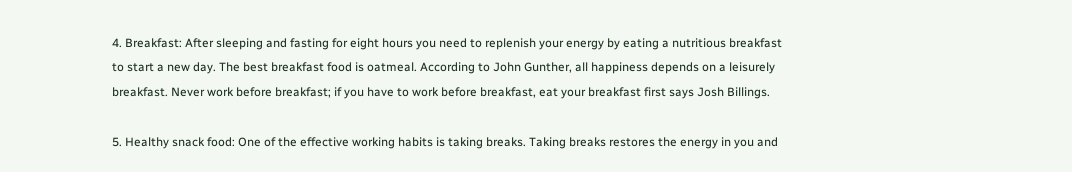4. Breakfast: After sleeping and fasting for eight hours you need to replenish your energy by eating a nutritious breakfast to start a new day. The best breakfast food is oatmeal. According to John Gunther, all happiness depends on a leisurely breakfast. Never work before breakfast; if you have to work before breakfast, eat your breakfast first says Josh Billings.

5. Healthy snack food: One of the effective working habits is taking breaks. Taking breaks restores the energy in you and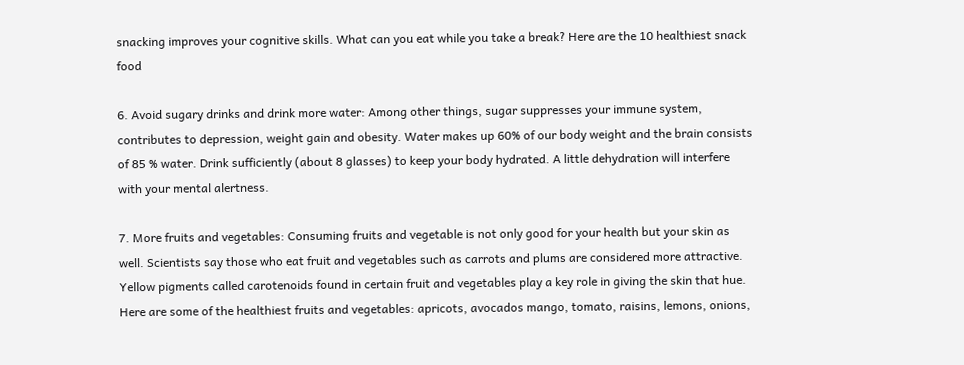snacking improves your cognitive skills. What can you eat while you take a break? Here are the 10 healthiest snack food

6. Avoid sugary drinks and drink more water: Among other things, sugar suppresses your immune system, contributes to depression, weight gain and obesity. Water makes up 60% of our body weight and the brain consists of 85 % water. Drink sufficiently (about 8 glasses) to keep your body hydrated. A little dehydration will interfere with your mental alertness.

7. More fruits and vegetables: Consuming fruits and vegetable is not only good for your health but your skin as well. Scientists say those who eat fruit and vegetables such as carrots and plums are considered more attractive. Yellow pigments called carotenoids found in certain fruit and vegetables play a key role in giving the skin that hue. Here are some of the healthiest fruits and vegetables: apricots, avocados mango, tomato, raisins, lemons, onions,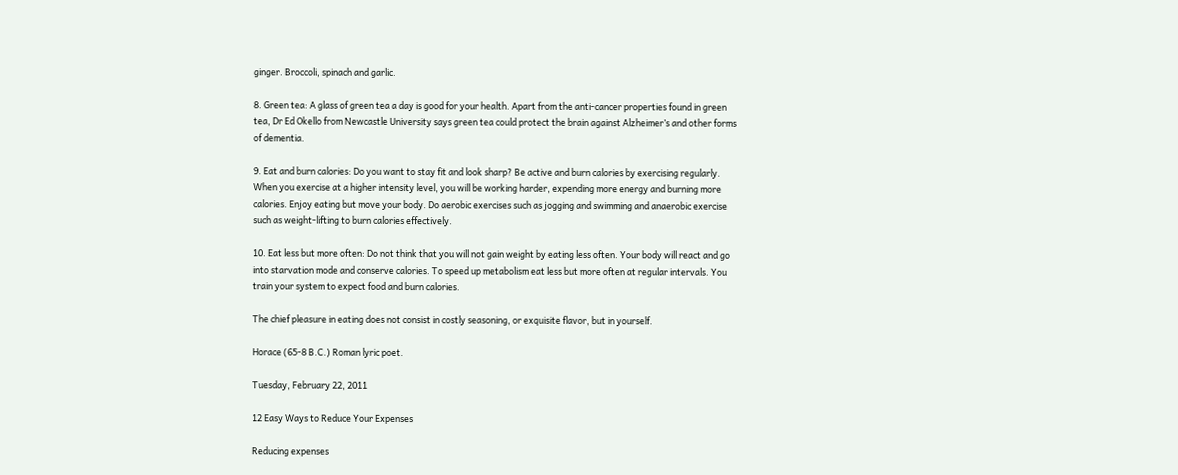ginger. Broccoli, spinach and garlic.

8. Green tea: A glass of green tea a day is good for your health. Apart from the anti-cancer properties found in green tea, Dr Ed Okello from Newcastle University says green tea could protect the brain against Alzheimer’s and other forms of dementia.

9. Eat and burn calories: Do you want to stay fit and look sharp? Be active and burn calories by exercising regularly. When you exercise at a higher intensity level, you will be working harder, expending more energy and burning more calories. Enjoy eating but move your body. Do aerobic exercises such as jogging and swimming and anaerobic exercise such as weight-lifting to burn calories effectively.

10. Eat less but more often: Do not think that you will not gain weight by eating less often. Your body will react and go into starvation mode and conserve calories. To speed up metabolism eat less but more often at regular intervals. You train your system to expect food and burn calories.

The chief pleasure in eating does not consist in costly seasoning, or exquisite flavor, but in yourself.

Horace (65-8 B.C.) Roman lyric poet.

Tuesday, February 22, 2011

12 Easy Ways to Reduce Your Expenses

Reducing expenses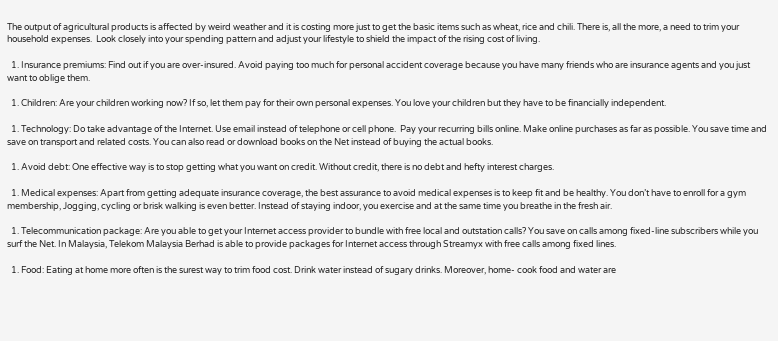The output of agricultural products is affected by weird weather and it is costing more just to get the basic items such as wheat, rice and chili. There is, all the more, a need to trim your household expenses.  Look closely into your spending pattern and adjust your lifestyle to shield the impact of the rising cost of living.

  1. Insurance premiums: Find out if you are over-insured. Avoid paying too much for personal accident coverage because you have many friends who are insurance agents and you just want to oblige them.

  1. Children: Are your children working now? If so, let them pay for their own personal expenses. You love your children but they have to be financially independent.

  1. Technology: Do take advantage of the Internet. Use email instead of telephone or cell phone.  Pay your recurring bills online. Make online purchases as far as possible. You save time and save on transport and related costs. You can also read or download books on the Net instead of buying the actual books.

  1. Avoid debt: One effective way is to stop getting what you want on credit. Without credit, there is no debt and hefty interest charges.

  1. Medical expenses: Apart from getting adequate insurance coverage, the best assurance to avoid medical expenses is to keep fit and be healthy. You don’t have to enroll for a gym membership, Jogging, cycling or brisk walking is even better. Instead of staying indoor, you exercise and at the same time you breathe in the fresh air.

  1. Telecommunication package: Are you able to get your Internet access provider to bundle with free local and outstation calls? You save on calls among fixed-line subscribers while you surf the Net. In Malaysia, Telekom Malaysia Berhad is able to provide packages for Internet access through Streamyx with free calls among fixed lines.

  1. Food: Eating at home more often is the surest way to trim food cost. Drink water instead of sugary drinks. Moreover, home- cook food and water are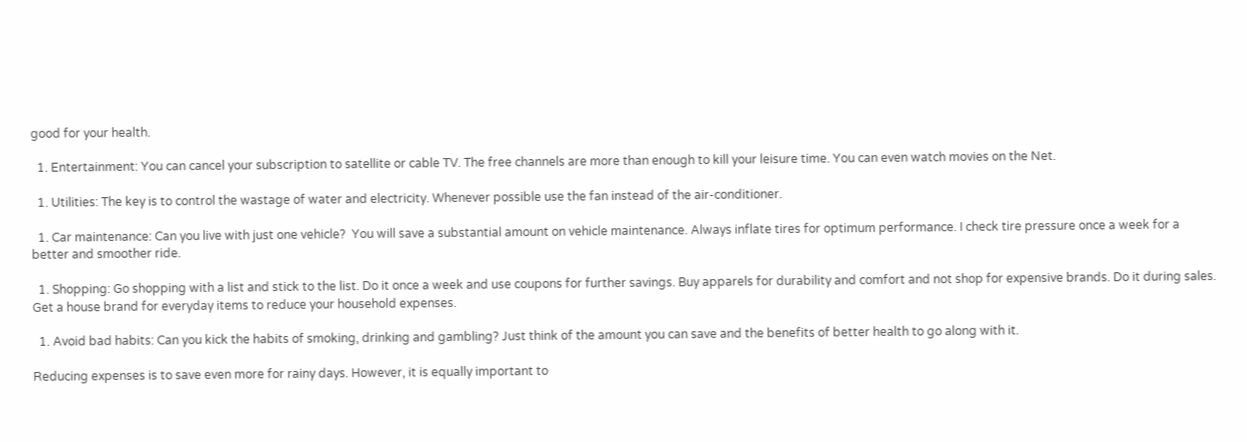good for your health.

  1. Entertainment: You can cancel your subscription to satellite or cable TV. The free channels are more than enough to kill your leisure time. You can even watch movies on the Net.

  1. Utilities: The key is to control the wastage of water and electricity. Whenever possible use the fan instead of the air-conditioner.

  1. Car maintenance: Can you live with just one vehicle?  You will save a substantial amount on vehicle maintenance. Always inflate tires for optimum performance. I check tire pressure once a week for a better and smoother ride.

  1. Shopping: Go shopping with a list and stick to the list. Do it once a week and use coupons for further savings. Buy apparels for durability and comfort and not shop for expensive brands. Do it during sales.  Get a house brand for everyday items to reduce your household expenses.

  1. Avoid bad habits: Can you kick the habits of smoking, drinking and gambling? Just think of the amount you can save and the benefits of better health to go along with it.

Reducing expenses is to save even more for rainy days. However, it is equally important to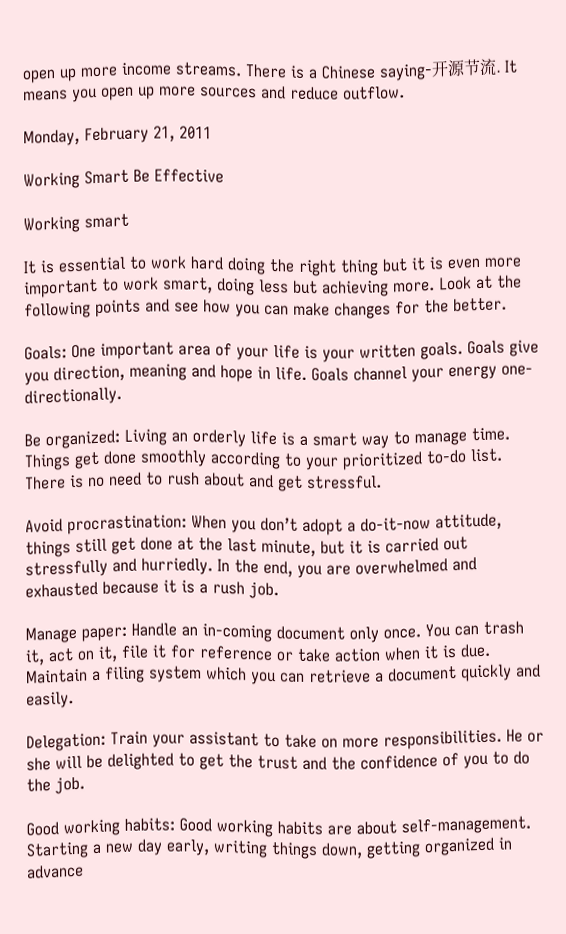open up more income streams. There is a Chinese saying-开源节流. It means you open up more sources and reduce outflow.

Monday, February 21, 2011

Working Smart Be Effective

Working smart

It is essential to work hard doing the right thing but it is even more important to work smart, doing less but achieving more. Look at the following points and see how you can make changes for the better.

Goals: One important area of your life is your written goals. Goals give you direction, meaning and hope in life. Goals channel your energy one- directionally.

Be organized: Living an orderly life is a smart way to manage time. Things get done smoothly according to your prioritized to-do list. There is no need to rush about and get stressful.

Avoid procrastination: When you don’t adopt a do-it-now attitude, things still get done at the last minute, but it is carried out stressfully and hurriedly. In the end, you are overwhelmed and exhausted because it is a rush job.

Manage paper: Handle an in-coming document only once. You can trash it, act on it, file it for reference or take action when it is due. Maintain a filing system which you can retrieve a document quickly and easily.

Delegation: Train your assistant to take on more responsibilities. He or she will be delighted to get the trust and the confidence of you to do the job.

Good working habits: Good working habits are about self-management. Starting a new day early, writing things down, getting organized in advance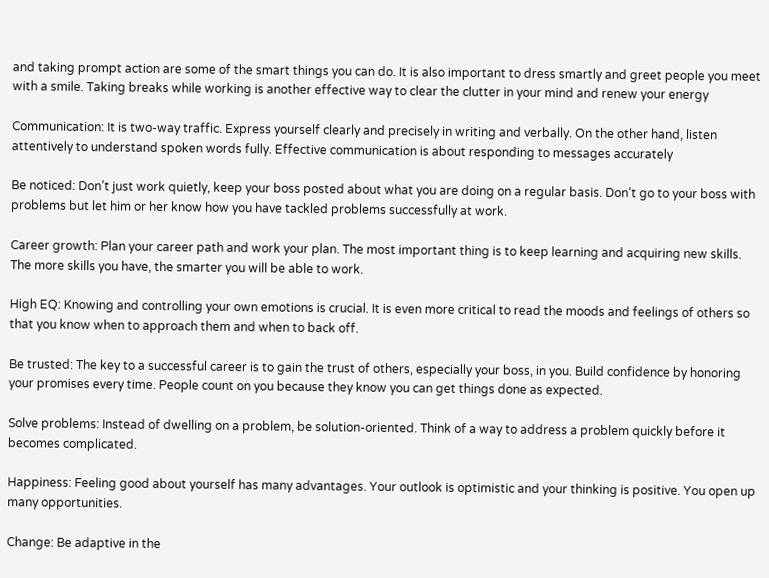and taking prompt action are some of the smart things you can do. It is also important to dress smartly and greet people you meet with a smile. Taking breaks while working is another effective way to clear the clutter in your mind and renew your energy

Communication: It is two-way traffic. Express yourself clearly and precisely in writing and verbally. On the other hand, listen attentively to understand spoken words fully. Effective communication is about responding to messages accurately

Be noticed: Don’t just work quietly, keep your boss posted about what you are doing on a regular basis. Don’t go to your boss with problems but let him or her know how you have tackled problems successfully at work.

Career growth: Plan your career path and work your plan. The most important thing is to keep learning and acquiring new skills. The more skills you have, the smarter you will be able to work.

High EQ: Knowing and controlling your own emotions is crucial. It is even more critical to read the moods and feelings of others so that you know when to approach them and when to back off.

Be trusted: The key to a successful career is to gain the trust of others, especially your boss, in you. Build confidence by honoring your promises every time. People count on you because they know you can get things done as expected.

Solve problems: Instead of dwelling on a problem, be solution-oriented. Think of a way to address a problem quickly before it becomes complicated.

Happiness: Feeling good about yourself has many advantages. Your outlook is optimistic and your thinking is positive. You open up many opportunities.

Change: Be adaptive in the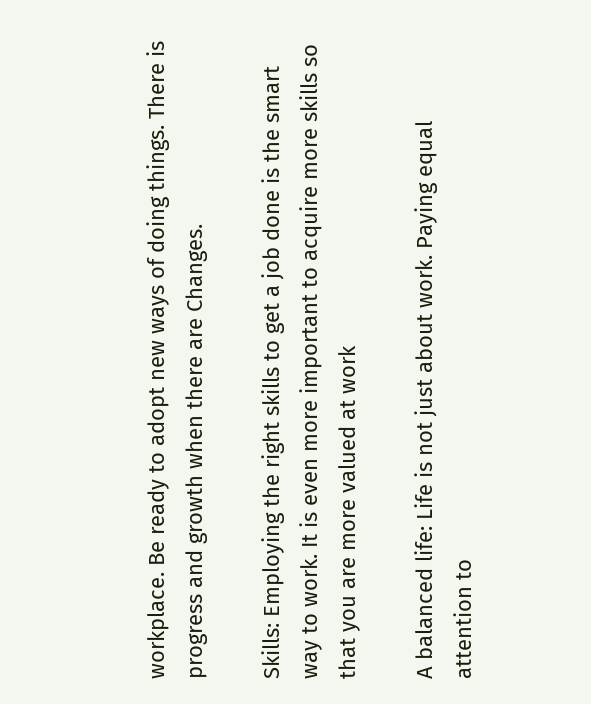workplace. Be ready to adopt new ways of doing things. There is progress and growth when there are Changes.

Skills: Employing the right skills to get a job done is the smart way to work. It is even more important to acquire more skills so that you are more valued at work

A balanced life: Life is not just about work. Paying equal attention to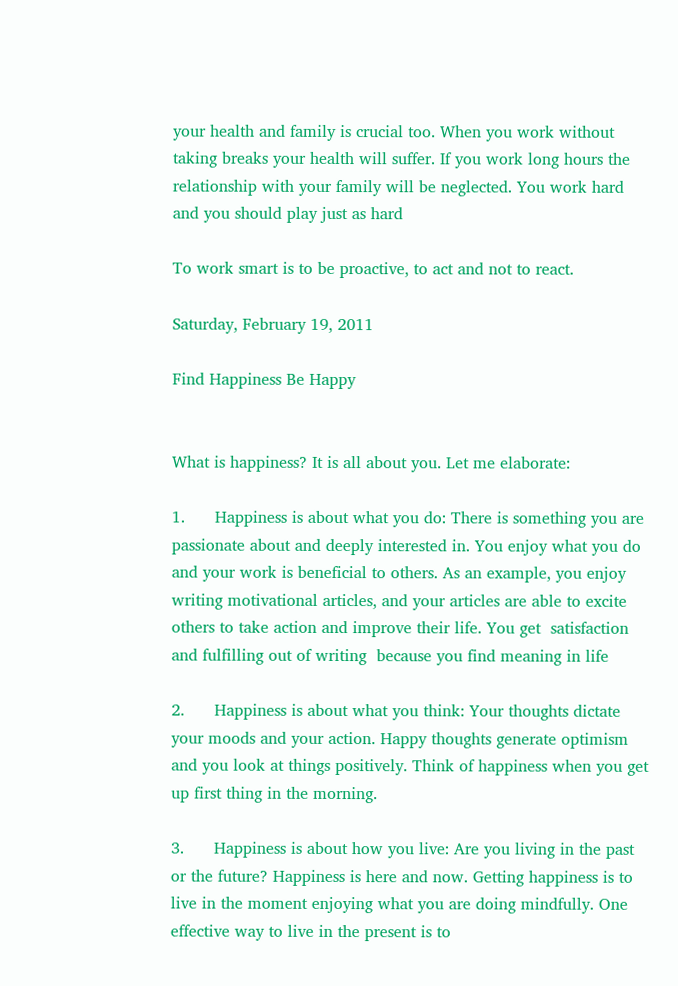your health and family is crucial too. When you work without taking breaks your health will suffer. If you work long hours the relationship with your family will be neglected. You work hard and you should play just as hard

To work smart is to be proactive, to act and not to react.

Saturday, February 19, 2011

Find Happiness Be Happy


What is happiness? It is all about you. Let me elaborate:

1.      Happiness is about what you do: There is something you are passionate about and deeply interested in. You enjoy what you do and your work is beneficial to others. As an example, you enjoy writing motivational articles, and your articles are able to excite others to take action and improve their life. You get  satisfaction and fulfilling out of writing  because you find meaning in life

2.      Happiness is about what you think: Your thoughts dictate your moods and your action. Happy thoughts generate optimism and you look at things positively. Think of happiness when you get up first thing in the morning.

3.      Happiness is about how you live: Are you living in the past or the future? Happiness is here and now. Getting happiness is to live in the moment enjoying what you are doing mindfully. One effective way to live in the present is to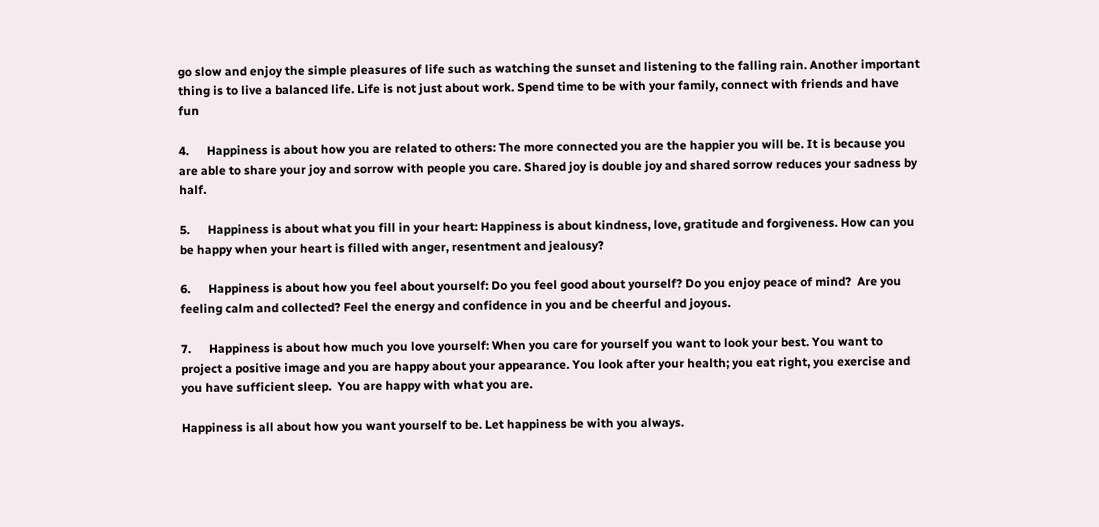go slow and enjoy the simple pleasures of life such as watching the sunset and listening to the falling rain. Another important thing is to live a balanced life. Life is not just about work. Spend time to be with your family, connect with friends and have fun

4.      Happiness is about how you are related to others: The more connected you are the happier you will be. It is because you are able to share your joy and sorrow with people you care. Shared joy is double joy and shared sorrow reduces your sadness by half.

5.      Happiness is about what you fill in your heart: Happiness is about kindness, love, gratitude and forgiveness. How can you be happy when your heart is filled with anger, resentment and jealousy?

6.      Happiness is about how you feel about yourself: Do you feel good about yourself? Do you enjoy peace of mind?  Are you feeling calm and collected? Feel the energy and confidence in you and be cheerful and joyous.

7.      Happiness is about how much you love yourself: When you care for yourself you want to look your best. You want to project a positive image and you are happy about your appearance. You look after your health; you eat right, you exercise and you have sufficient sleep.  You are happy with what you are.

Happiness is all about how you want yourself to be. Let happiness be with you always.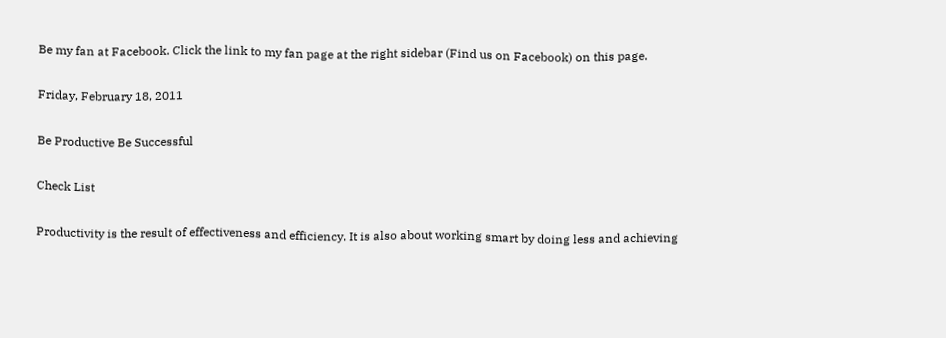Be my fan at Facebook. Click the link to my fan page at the right sidebar (Find us on Facebook) on this page.

Friday, February 18, 2011

Be Productive Be Successful

Check List

Productivity is the result of effectiveness and efficiency. It is also about working smart by doing less and achieving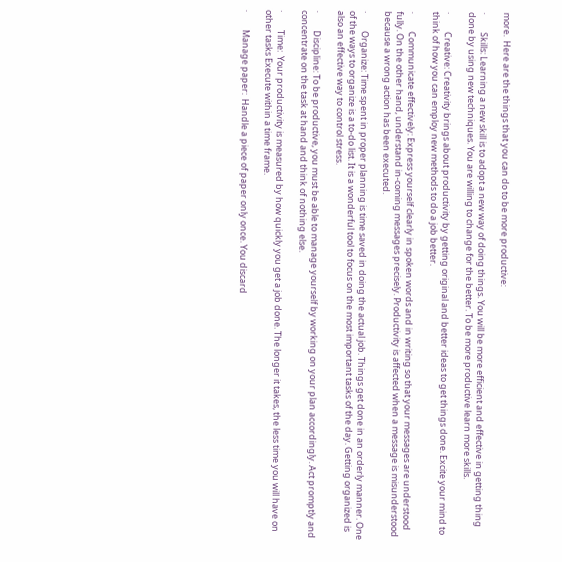more.  Here are the things that you can do to be more productive:

·         Skills: Learning a new skill is to adopt a new way of doing things. You will be more efficient and effective in getting thing done by using new techniques. You are willing to change for the better. To be more productive learn more skills.

·         Creative: Creativity brings about productivity by getting original and better ideas to get things done. Excite your mind to think of how you can employ new methods to do a job better.

·         Communicate effectively: Express yourself clearly in spoken words and in writing so that your messages are understood fully. On the other hand, understand in-coming messages precisely. Productivity is affected when a message is misunderstood because a wrong action has been executed.

·         Organize: Time spent in proper planning is time saved in doing the actual job. Things get done in an orderly manner. One of the ways to organize is a to-do list. It is a wonderful tool to focus on the most important tasks of the day. Getting organized is also an effective way to control stress.

·         Discipline: To be productive, you must be able to manage yourself by working on your plan accordingly. Act promptly and concentrate on the task at hand and think of nothing else.

·         Time:  Your productivity is measured by how quickly you get a job done. The longer it takes, the less time you will have on other tasks Execute within a time frame.

·         Manage paper:  Handle a piece of paper only once. You discard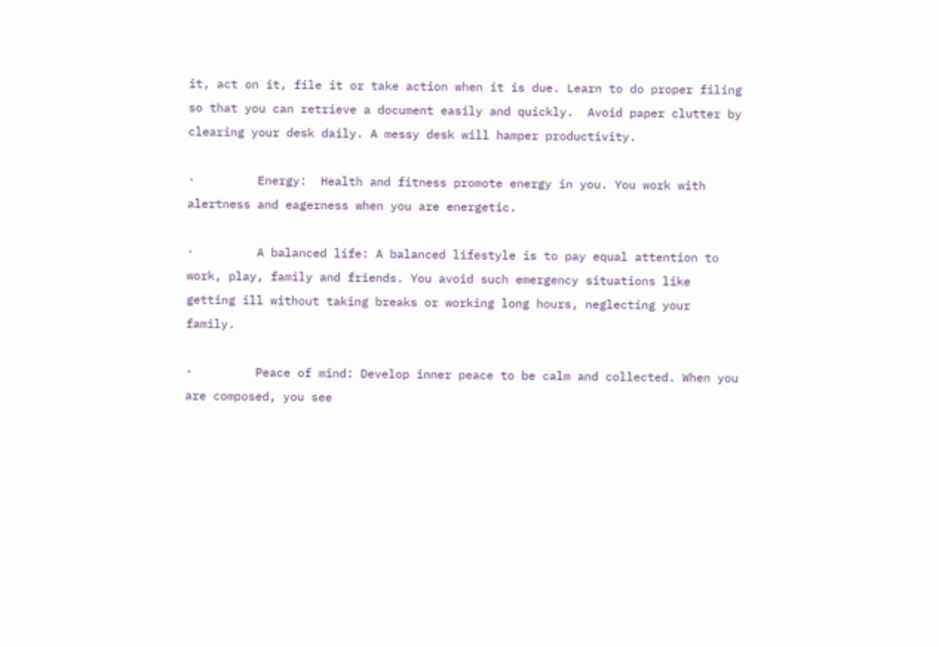it, act on it, file it or take action when it is due. Learn to do proper filing so that you can retrieve a document easily and quickly.  Avoid paper clutter by clearing your desk daily. A messy desk will hamper productivity.

·         Energy:  Health and fitness promote energy in you. You work with alertness and eagerness when you are energetic.

·         A balanced life: A balanced lifestyle is to pay equal attention to work, play, family and friends. You avoid such emergency situations like getting ill without taking breaks or working long hours, neglecting your family.

·         Peace of mind: Develop inner peace to be calm and collected. When you are composed, you see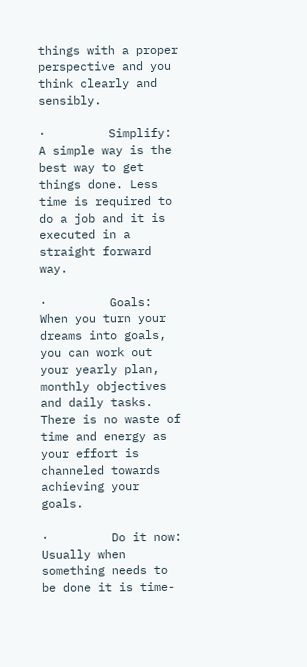things with a proper perspective and you think clearly and sensibly.

·         Simplify: A simple way is the best way to get things done. Less time is required to do a job and it is executed in a straight forward way.

·         Goals: When you turn your dreams into goals, you can work out your yearly plan, monthly objectives and daily tasks. There is no waste of time and energy as your effort is channeled towards achieving your goals.

·         Do it now:  Usually when something needs to be done it is time-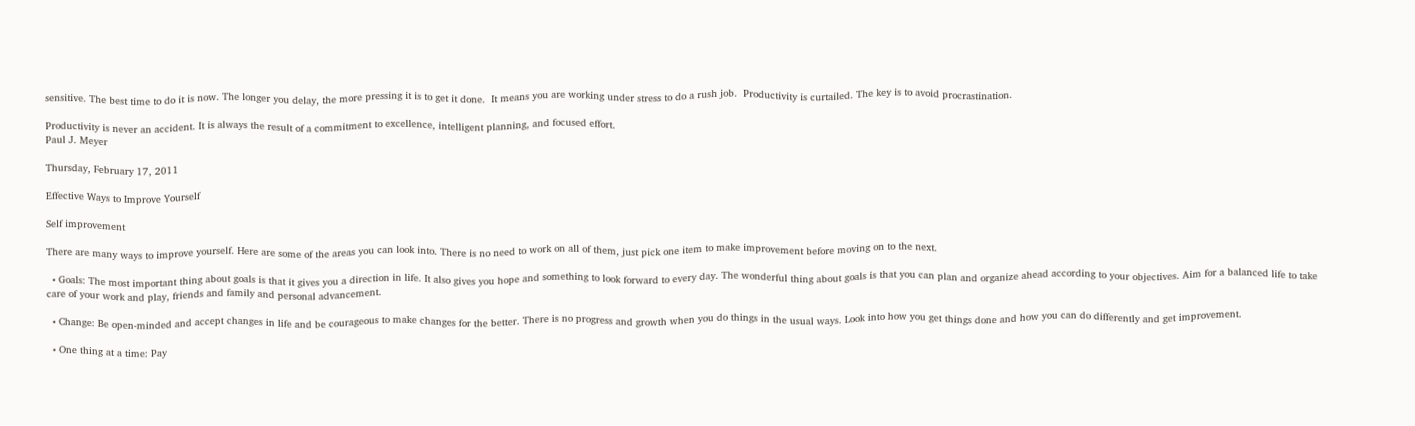sensitive. The best time to do it is now. The longer you delay, the more pressing it is to get it done.  It means you are working under stress to do a rush job.  Productivity is curtailed. The key is to avoid procrastination.

Productivity is never an accident. It is always the result of a commitment to excellence, intelligent planning, and focused effort.
Paul J. Meyer

Thursday, February 17, 2011

Effective Ways to Improve Yourself

Self improvement

There are many ways to improve yourself. Here are some of the areas you can look into. There is no need to work on all of them, just pick one item to make improvement before moving on to the next.

  • Goals: The most important thing about goals is that it gives you a direction in life. It also gives you hope and something to look forward to every day. The wonderful thing about goals is that you can plan and organize ahead according to your objectives. Aim for a balanced life to take care of your work and play, friends and family and personal advancement.

  • Change: Be open-minded and accept changes in life and be courageous to make changes for the better. There is no progress and growth when you do things in the usual ways. Look into how you get things done and how you can do differently and get improvement.

  • One thing at a time: Pay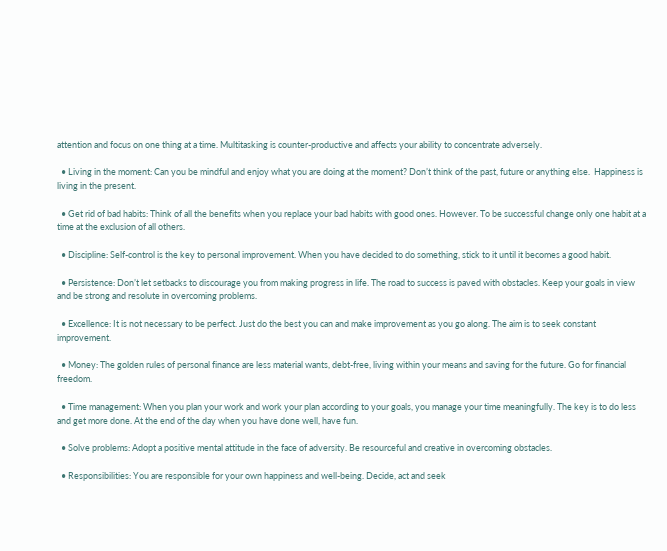attention and focus on one thing at a time. Multitasking is counter-productive and affects your ability to concentrate adversely.

  • Living in the moment: Can you be mindful and enjoy what you are doing at the moment? Don’t think of the past, future or anything else.  Happiness is living in the present.

  • Get rid of bad habits: Think of all the benefits when you replace your bad habits with good ones. However. To be successful change only one habit at a time at the exclusion of all others.

  • Discipline: Self-control is the key to personal improvement. When you have decided to do something, stick to it until it becomes a good habit.

  • Persistence: Don’t let setbacks to discourage you from making progress in life. The road to success is paved with obstacles. Keep your goals in view and be strong and resolute in overcoming problems.

  • Excellence: It is not necessary to be perfect. Just do the best you can and make improvement as you go along. The aim is to seek constant improvement.

  • Money: The golden rules of personal finance are less material wants, debt-free, living within your means and saving for the future. Go for financial freedom.

  • Time management: When you plan your work and work your plan according to your goals, you manage your time meaningfully. The key is to do less and get more done. At the end of the day when you have done well, have fun.

  • Solve problems: Adopt a positive mental attitude in the face of adversity. Be resourceful and creative in overcoming obstacles.

  • Responsibilities: You are responsible for your own happiness and well-being. Decide, act and seek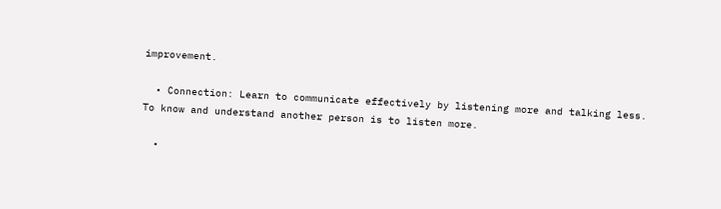improvement.

  • Connection: Learn to communicate effectively by listening more and talking less. To know and understand another person is to listen more.

  •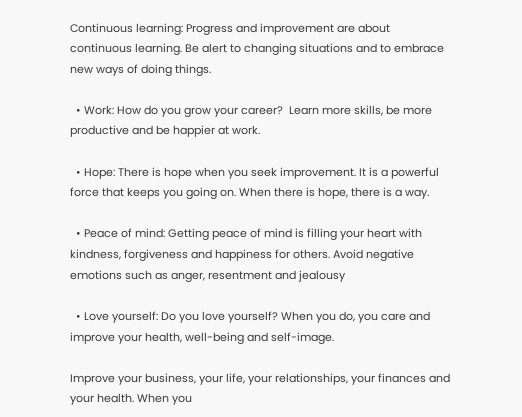Continuous learning: Progress and improvement are about continuous learning. Be alert to changing situations and to embrace new ways of doing things.

  • Work: How do you grow your career?  Learn more skills, be more productive and be happier at work.

  • Hope: There is hope when you seek improvement. It is a powerful force that keeps you going on. When there is hope, there is a way.

  • Peace of mind: Getting peace of mind is filling your heart with kindness, forgiveness and happiness for others. Avoid negative emotions such as anger, resentment and jealousy

  • Love yourself: Do you love yourself? When you do, you care and improve your health, well-being and self-image.

Improve your business, your life, your relationships, your finances and your health. When you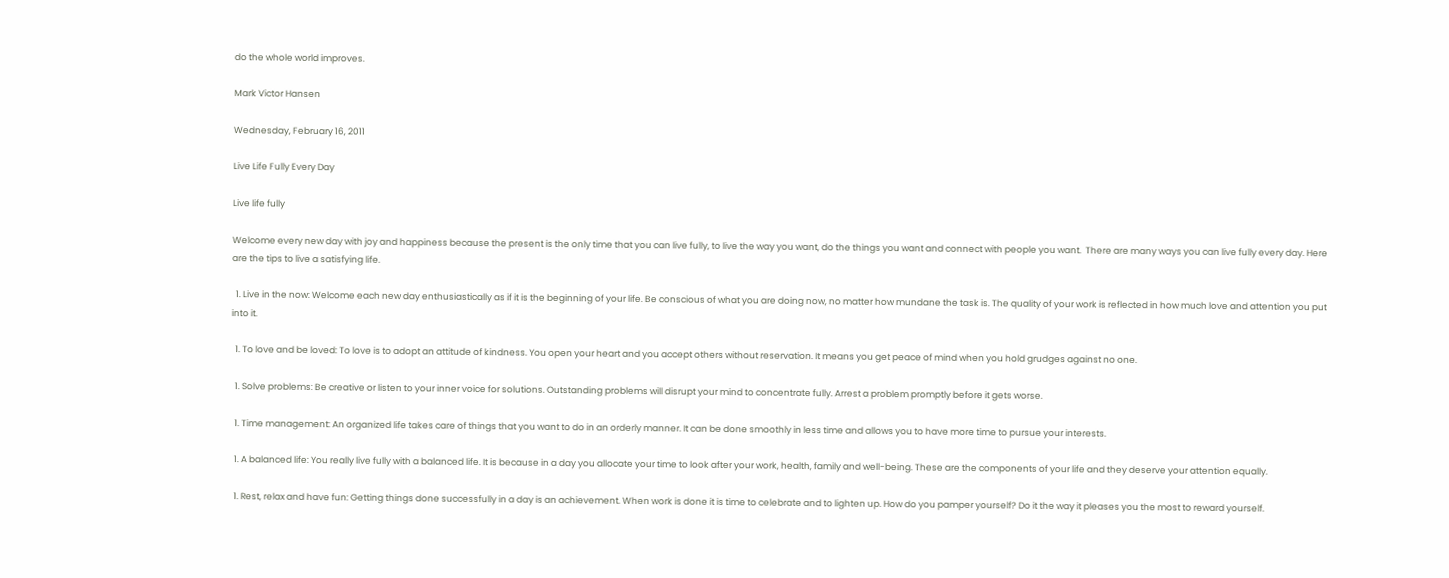do the whole world improves.

Mark Victor Hansen

Wednesday, February 16, 2011

Live Life Fully Every Day

Live life fully

Welcome every new day with joy and happiness because the present is the only time that you can live fully, to live the way you want, do the things you want and connect with people you want.  There are many ways you can live fully every day. Here are the tips to live a satisfying life.

  1. Live in the now: Welcome each new day enthusiastically as if it is the beginning of your life. Be conscious of what you are doing now, no matter how mundane the task is. The quality of your work is reflected in how much love and attention you put into it.

  1. To love and be loved: To love is to adopt an attitude of kindness. You open your heart and you accept others without reservation. It means you get peace of mind when you hold grudges against no one.

  1. Solve problems: Be creative or listen to your inner voice for solutions. Outstanding problems will disrupt your mind to concentrate fully. Arrest a problem promptly before it gets worse.

  1. Time management: An organized life takes care of things that you want to do in an orderly manner. It can be done smoothly in less time and allows you to have more time to pursue your interests.

  1. A balanced life: You really live fully with a balanced life. It is because in a day you allocate your time to look after your work, health, family and well-being. These are the components of your life and they deserve your attention equally.

  1. Rest, relax and have fun: Getting things done successfully in a day is an achievement. When work is done it is time to celebrate and to lighten up. How do you pamper yourself? Do it the way it pleases you the most to reward yourself.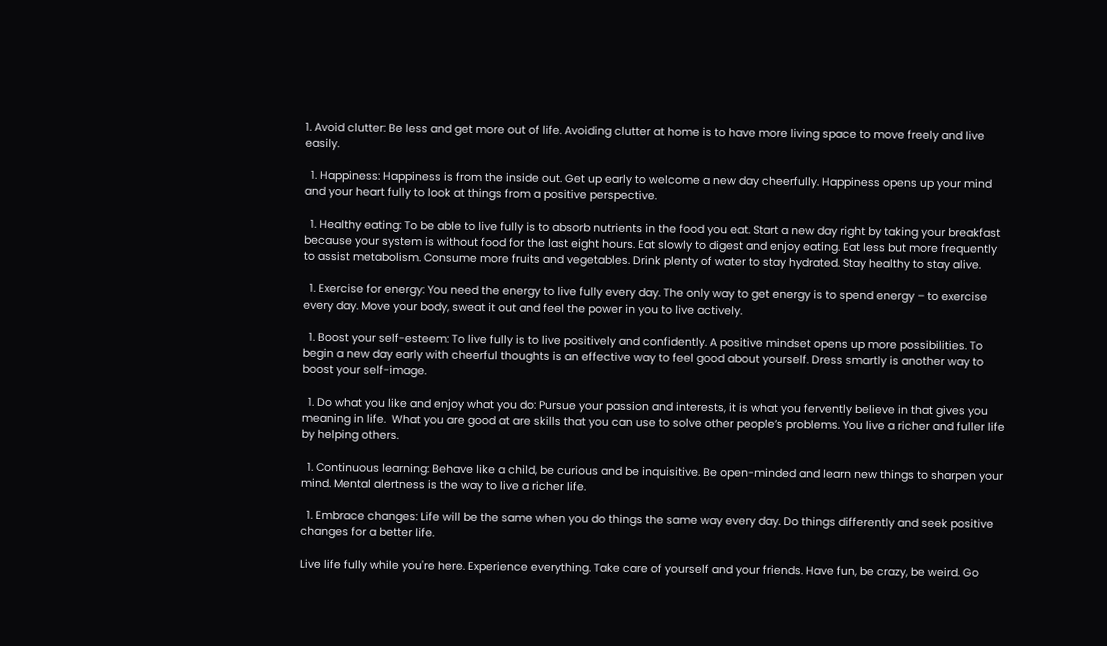1. Avoid clutter: Be less and get more out of life. Avoiding clutter at home is to have more living space to move freely and live easily.

  1. Happiness: Happiness is from the inside out. Get up early to welcome a new day cheerfully. Happiness opens up your mind and your heart fully to look at things from a positive perspective.

  1. Healthy eating: To be able to live fully is to absorb nutrients in the food you eat. Start a new day right by taking your breakfast because your system is without food for the last eight hours. Eat slowly to digest and enjoy eating. Eat less but more frequently to assist metabolism. Consume more fruits and vegetables. Drink plenty of water to stay hydrated. Stay healthy to stay alive.

  1. Exercise for energy: You need the energy to live fully every day. The only way to get energy is to spend energy – to exercise every day. Move your body, sweat it out and feel the power in you to live actively.

  1. Boost your self-esteem: To live fully is to live positively and confidently. A positive mindset opens up more possibilities. To begin a new day early with cheerful thoughts is an effective way to feel good about yourself. Dress smartly is another way to boost your self-image.

  1. Do what you like and enjoy what you do: Pursue your passion and interests, it is what you fervently believe in that gives you meaning in life.  What you are good at are skills that you can use to solve other people’s problems. You live a richer and fuller life by helping others.

  1. Continuous learning: Behave like a child, be curious and be inquisitive. Be open-minded and learn new things to sharpen your mind. Mental alertness is the way to live a richer life.

  1. Embrace changes: Life will be the same when you do things the same way every day. Do things differently and seek positive changes for a better life.

Live life fully while you're here. Experience everything. Take care of yourself and your friends. Have fun, be crazy, be weird. Go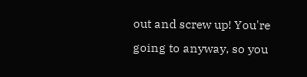out and screw up! You're going to anyway, so you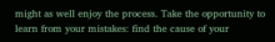might as well enjoy the process. Take the opportunity to learn from your mistakes: find the cause of your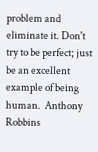problem and eliminate it. Don't try to be perfect; just be an excellent example of being human.  Anthony Robbins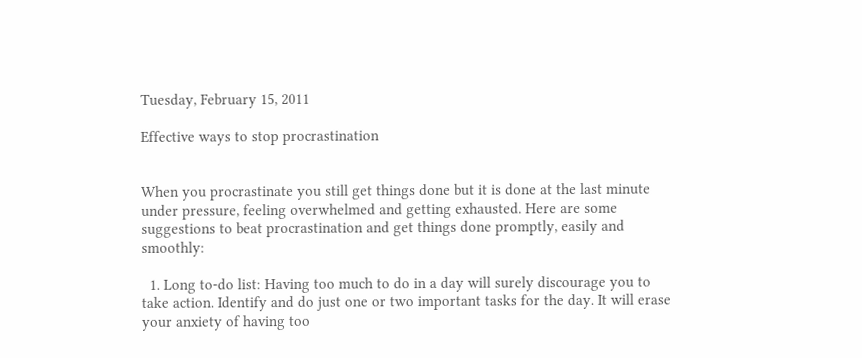Tuesday, February 15, 2011

Effective ways to stop procrastination


When you procrastinate you still get things done but it is done at the last minute under pressure, feeling overwhelmed and getting exhausted. Here are some suggestions to beat procrastination and get things done promptly, easily and smoothly:

  1. Long to-do list: Having too much to do in a day will surely discourage you to take action. Identify and do just one or two important tasks for the day. It will erase your anxiety of having too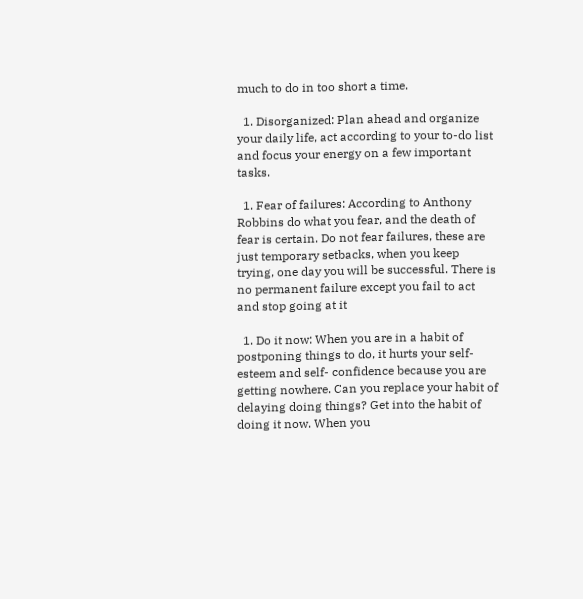much to do in too short a time.

  1. Disorganized: Plan ahead and organize your daily life, act according to your to-do list and focus your energy on a few important tasks.

  1. Fear of failures: According to Anthony Robbins do what you fear, and the death of fear is certain. Do not fear failures, these are just temporary setbacks, when you keep trying, one day you will be successful. There is no permanent failure except you fail to act and stop going at it

  1. Do it now: When you are in a habit of postponing things to do, it hurts your self-esteem and self- confidence because you are getting nowhere. Can you replace your habit of delaying doing things? Get into the habit of doing it now. When you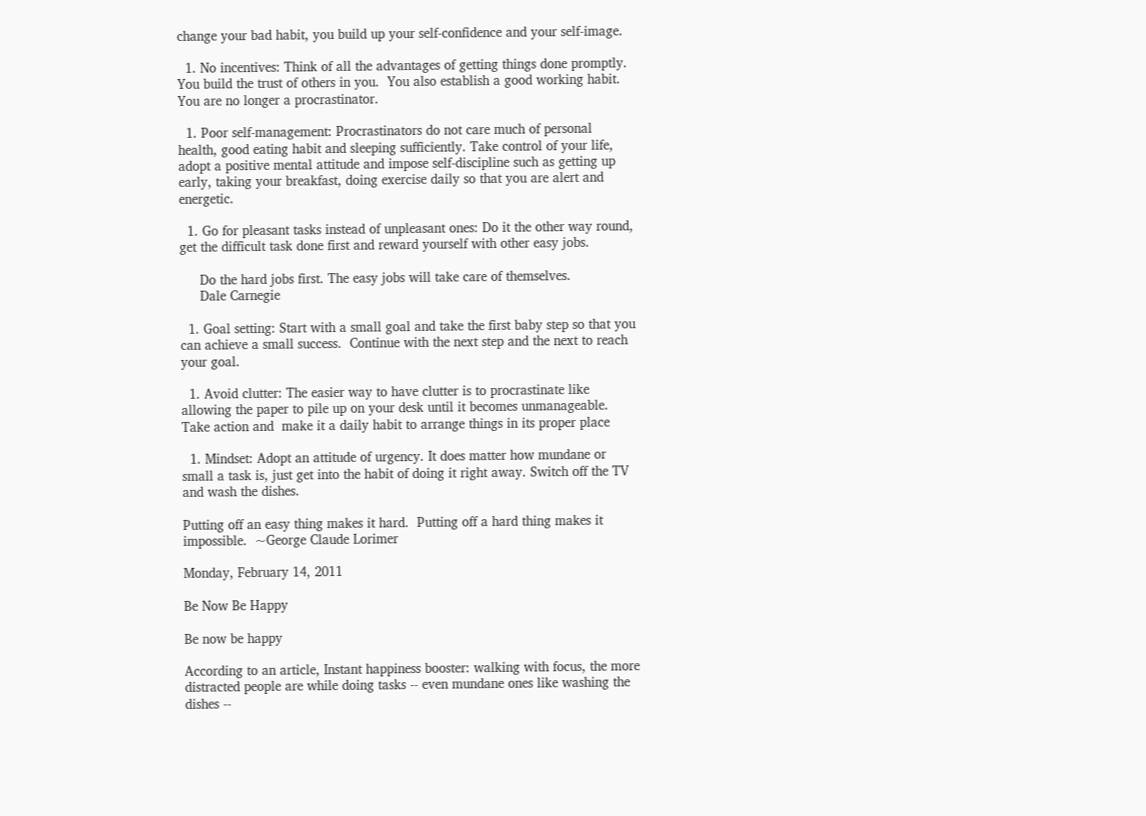change your bad habit, you build up your self-confidence and your self-image.

  1. No incentives: Think of all the advantages of getting things done promptly. You build the trust of others in you.  You also establish a good working habit. You are no longer a procrastinator.

  1. Poor self-management: Procrastinators do not care much of personal health, good eating habit and sleeping sufficiently. Take control of your life, adopt a positive mental attitude and impose self-discipline such as getting up early, taking your breakfast, doing exercise daily so that you are alert and energetic.

  1. Go for pleasant tasks instead of unpleasant ones: Do it the other way round, get the difficult task done first and reward yourself with other easy jobs.

     Do the hard jobs first. The easy jobs will take care of themselves.
     Dale Carnegie

  1. Goal setting: Start with a small goal and take the first baby step so that you can achieve a small success.  Continue with the next step and the next to reach your goal.

  1. Avoid clutter: The easier way to have clutter is to procrastinate like allowing the paper to pile up on your desk until it becomes unmanageable. Take action and  make it a daily habit to arrange things in its proper place

  1. Mindset: Adopt an attitude of urgency. It does matter how mundane or small a task is, just get into the habit of doing it right away. Switch off the TV and wash the dishes.

Putting off an easy thing makes it hard.  Putting off a hard thing makes it impossible.  ~George Claude Lorimer

Monday, February 14, 2011

Be Now Be Happy

Be now be happy

According to an article, Instant happiness booster: walking with focus, the more distracted people are while doing tasks -- even mundane ones like washing the dishes --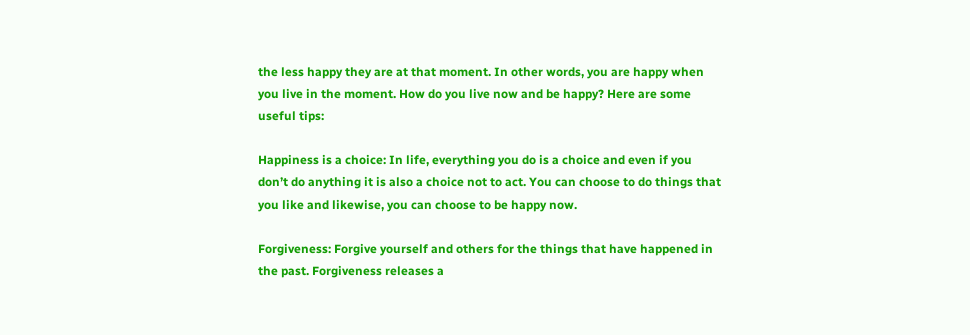the less happy they are at that moment. In other words, you are happy when you live in the moment. How do you live now and be happy? Here are some useful tips:

Happiness is a choice: In life, everything you do is a choice and even if you don’t do anything it is also a choice not to act. You can choose to do things that you like and likewise, you can choose to be happy now.

Forgiveness: Forgive yourself and others for the things that have happened in the past. Forgiveness releases a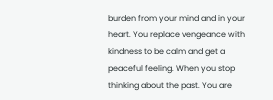burden from your mind and in your heart. You replace vengeance with kindness to be calm and get a peaceful feeling. When you stop thinking about the past. You are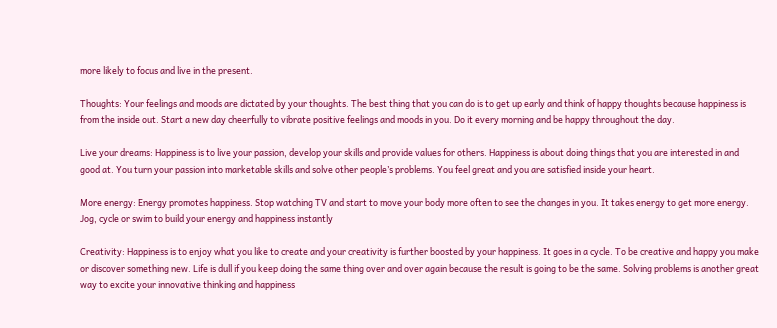more likely to focus and live in the present.

Thoughts: Your feelings and moods are dictated by your thoughts. The best thing that you can do is to get up early and think of happy thoughts because happiness is from the inside out. Start a new day cheerfully to vibrate positive feelings and moods in you. Do it every morning and be happy throughout the day.

Live your dreams: Happiness is to live your passion, develop your skills and provide values for others. Happiness is about doing things that you are interested in and good at. You turn your passion into marketable skills and solve other people’s problems. You feel great and you are satisfied inside your heart.

More energy: Energy promotes happiness. Stop watching TV and start to move your body more often to see the changes in you. It takes energy to get more energy. Jog, cycle or swim to build your energy and happiness instantly

Creativity: Happiness is to enjoy what you like to create and your creativity is further boosted by your happiness. It goes in a cycle. To be creative and happy you make or discover something new. Life is dull if you keep doing the same thing over and over again because the result is going to be the same. Solving problems is another great way to excite your innovative thinking and happiness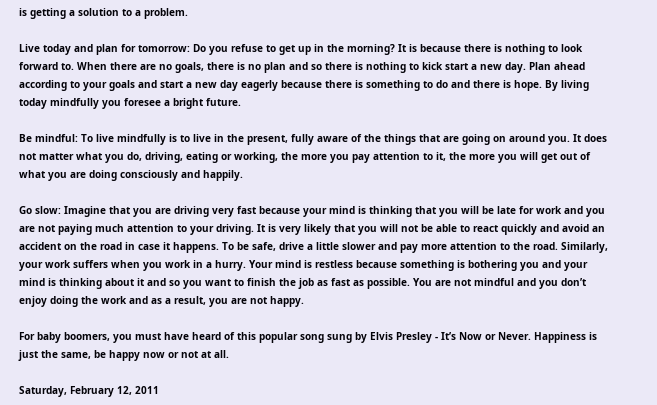is getting a solution to a problem.

Live today and plan for tomorrow: Do you refuse to get up in the morning? It is because there is nothing to look forward to. When there are no goals, there is no plan and so there is nothing to kick start a new day. Plan ahead according to your goals and start a new day eagerly because there is something to do and there is hope. By living today mindfully you foresee a bright future.

Be mindful: To live mindfully is to live in the present, fully aware of the things that are going on around you. It does not matter what you do, driving, eating or working, the more you pay attention to it, the more you will get out of what you are doing consciously and happily.

Go slow: Imagine that you are driving very fast because your mind is thinking that you will be late for work and you are not paying much attention to your driving. It is very likely that you will not be able to react quickly and avoid an accident on the road in case it happens. To be safe, drive a little slower and pay more attention to the road. Similarly, your work suffers when you work in a hurry. Your mind is restless because something is bothering you and your mind is thinking about it and so you want to finish the job as fast as possible. You are not mindful and you don’t enjoy doing the work and as a result, you are not happy.

For baby boomers, you must have heard of this popular song sung by Elvis Presley - It’s Now or Never. Happiness is just the same, be happy now or not at all.

Saturday, February 12, 2011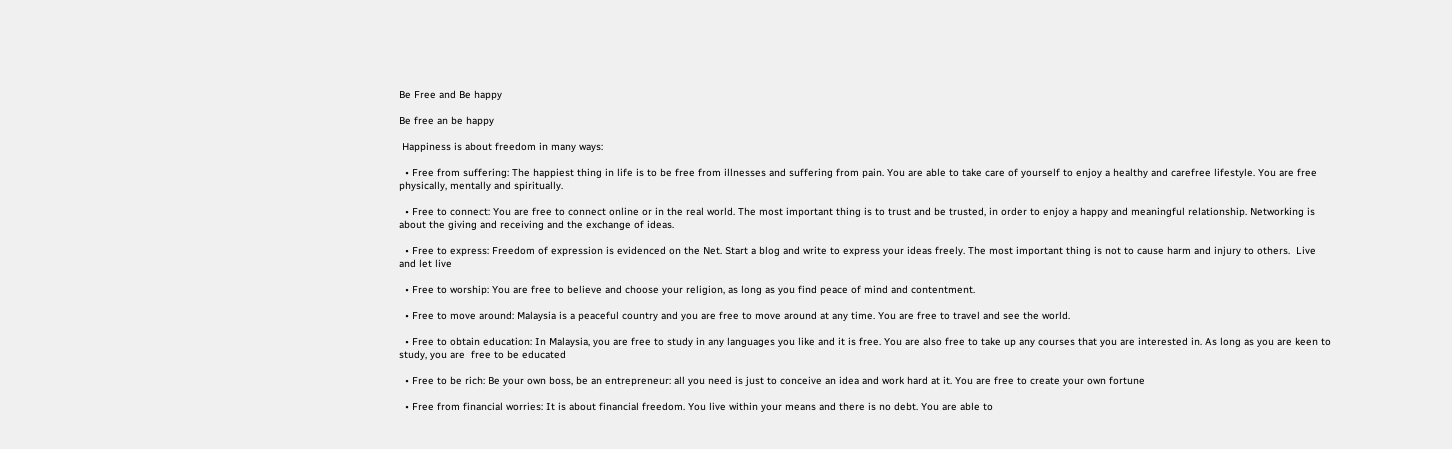Be Free and Be happy

Be free an be happy

 Happiness is about freedom in many ways:

  • Free from suffering: The happiest thing in life is to be free from illnesses and suffering from pain. You are able to take care of yourself to enjoy a healthy and carefree lifestyle. You are free physically, mentally and spiritually.

  • Free to connect: You are free to connect online or in the real world. The most important thing is to trust and be trusted, in order to enjoy a happy and meaningful relationship. Networking is about the giving and receiving and the exchange of ideas.

  • Free to express: Freedom of expression is evidenced on the Net. Start a blog and write to express your ideas freely. The most important thing is not to cause harm and injury to others.  Live and let live

  • Free to worship: You are free to believe and choose your religion, as long as you find peace of mind and contentment.

  • Free to move around: Malaysia is a peaceful country and you are free to move around at any time. You are free to travel and see the world.

  • Free to obtain education: In Malaysia, you are free to study in any languages you like and it is free. You are also free to take up any courses that you are interested in. As long as you are keen to study, you are  free to be educated

  • Free to be rich: Be your own boss, be an entrepreneur: all you need is just to conceive an idea and work hard at it. You are free to create your own fortune

  • Free from financial worries: It is about financial freedom. You live within your means and there is no debt. You are able to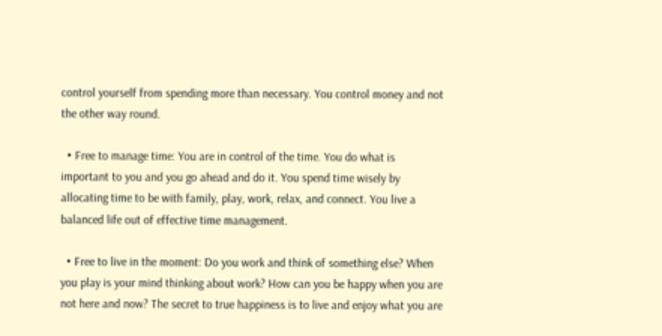control yourself from spending more than necessary. You control money and not the other way round.

  • Free to manage time: You are in control of the time. You do what is important to you and you go ahead and do it. You spend time wisely by allocating time to be with family, play, work, relax, and connect. You live a balanced life out of effective time management.

  • Free to live in the moment: Do you work and think of something else? When you play is your mind thinking about work? How can you be happy when you are not here and now? The secret to true happiness is to live and enjoy what you are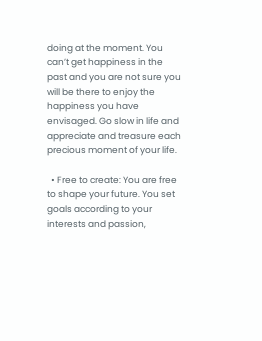doing at the moment. You can’t get happiness in the past and you are not sure you will be there to enjoy the happiness you have envisaged. Go slow in life and appreciate and treasure each precious moment of your life.

  • Free to create: You are free to shape your future. You set goals according to your interests and passion,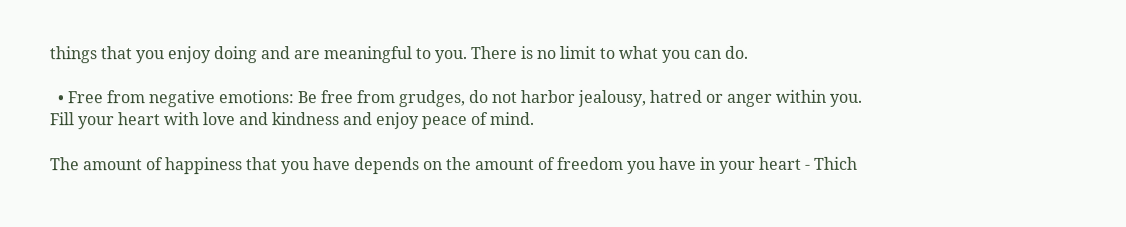things that you enjoy doing and are meaningful to you. There is no limit to what you can do.

  • Free from negative emotions: Be free from grudges, do not harbor jealousy, hatred or anger within you. Fill your heart with love and kindness and enjoy peace of mind.

The amount of happiness that you have depends on the amount of freedom you have in your heart - Thich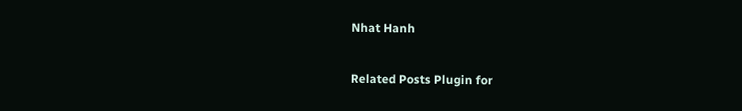Nhat Hanh

Related Posts Plugin for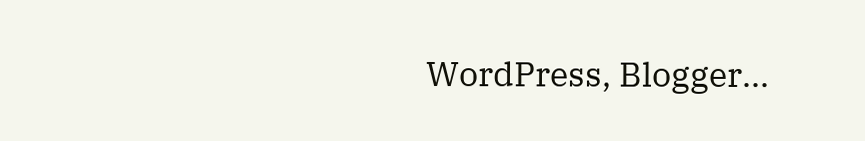WordPress, Blogger...